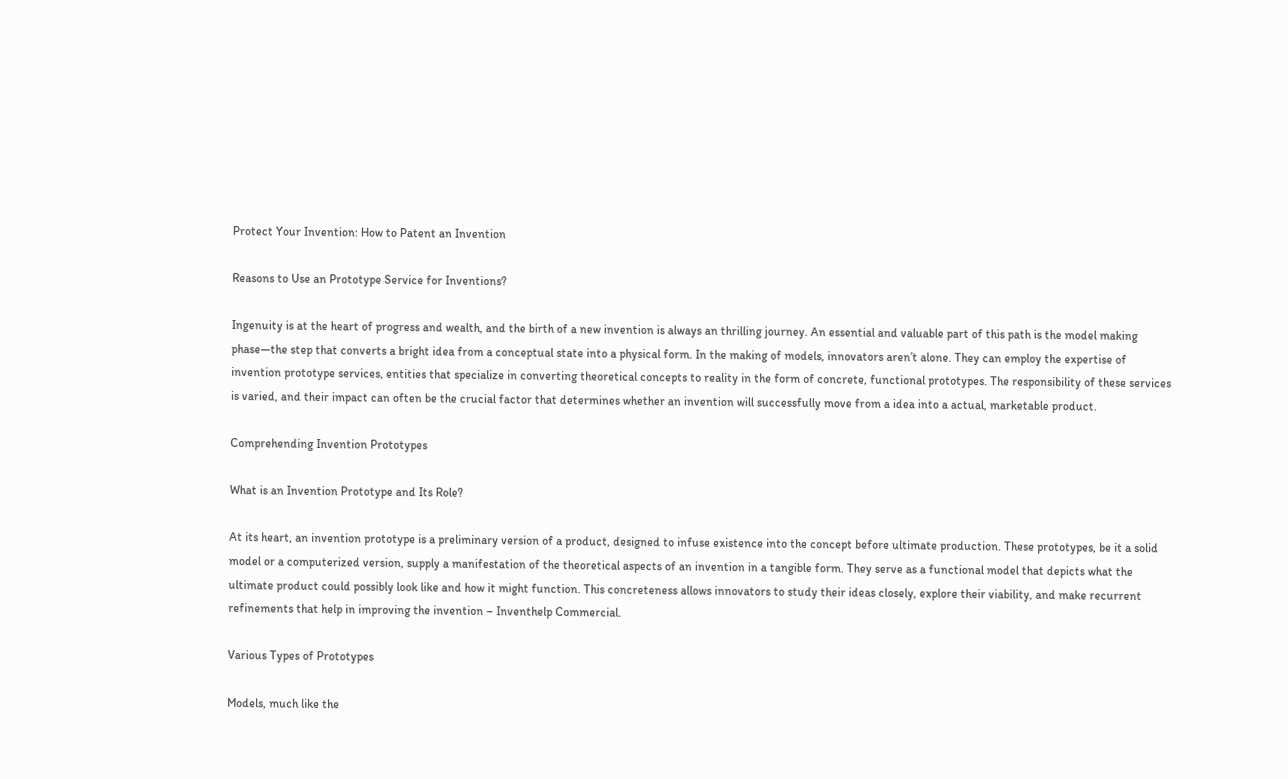Protect Your Invention: How to Patent an Invention

Reasons to Use an Prototype Service for Inventions?

Ingenuity is at the heart of progress and wealth, and the birth of a new invention is always an thrilling journey. An essential and valuable part of this path is the model making phase—the step that converts a bright idea from a conceptual state into a physical form. In the making of models, innovators aren’t alone. They can employ the expertise of invention prototype services, entities that specialize in converting theoretical concepts to reality in the form of concrete, functional prototypes. The responsibility of these services is varied, and their impact can often be the crucial factor that determines whether an invention will successfully move from a idea into a actual, marketable product.

Comprehending Invention Prototypes

What is an Invention Prototype and Its Role?

At its heart, an invention prototype is a preliminary version of a product, designed to infuse existence into the concept before ultimate production. These prototypes, be it a solid model or a computerized version, supply a manifestation of the theoretical aspects of an invention in a tangible form. They serve as a functional model that depicts what the ultimate product could possibly look like and how it might function. This concreteness allows innovators to study their ideas closely, explore their viability, and make recurrent refinements that help in improving the invention – Inventhelp Commercial.

Various Types of Prototypes

Models, much like the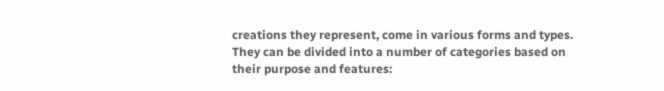creations they represent, come in various forms and types. They can be divided into a number of categories based on their purpose and features: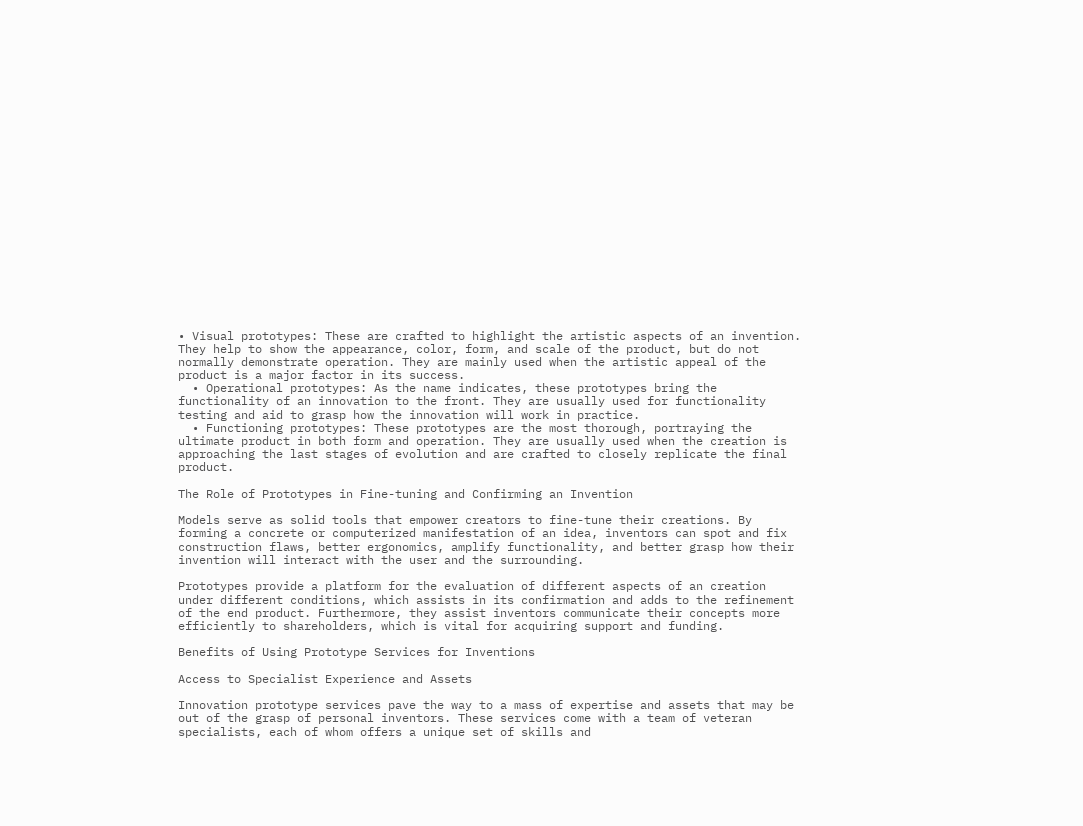• Visual prototypes: These are crafted to highlight the artistic aspects of an invention. They help to show the appearance, color, form, and scale of the product, but do not normally demonstrate operation. They are mainly used when the artistic appeal of the product is a major factor in its success.
  • Operational prototypes: As the name indicates, these prototypes bring the functionality of an innovation to the front. They are usually used for functionality testing and aid to grasp how the innovation will work in practice.
  • Functioning prototypes: These prototypes are the most thorough, portraying the ultimate product in both form and operation. They are usually used when the creation is approaching the last stages of evolution and are crafted to closely replicate the final product.

The Role of Prototypes in Fine-tuning and Confirming an Invention

Models serve as solid tools that empower creators to fine-tune their creations. By forming a concrete or computerized manifestation of an idea, inventors can spot and fix construction flaws, better ergonomics, amplify functionality, and better grasp how their invention will interact with the user and the surrounding.

Prototypes provide a platform for the evaluation of different aspects of an creation under different conditions, which assists in its confirmation and adds to the refinement of the end product. Furthermore, they assist inventors communicate their concepts more efficiently to shareholders, which is vital for acquiring support and funding.

Benefits of Using Prototype Services for Inventions

Access to Specialist Experience and Assets

Innovation prototype services pave the way to a mass of expertise and assets that may be out of the grasp of personal inventors. These services come with a team of veteran specialists, each of whom offers a unique set of skills and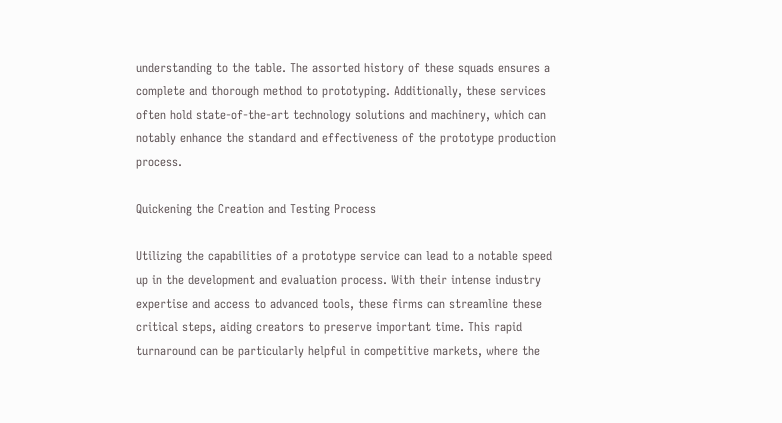understanding to the table. The assorted history of these squads ensures a complete and thorough method to prototyping. Additionally, these services often hold state-of-the-art technology solutions and machinery, which can notably enhance the standard and effectiveness of the prototype production process.

Quickening the Creation and Testing Process

Utilizing the capabilities of a prototype service can lead to a notable speed up in the development and evaluation process. With their intense industry expertise and access to advanced tools, these firms can streamline these critical steps, aiding creators to preserve important time. This rapid turnaround can be particularly helpful in competitive markets, where the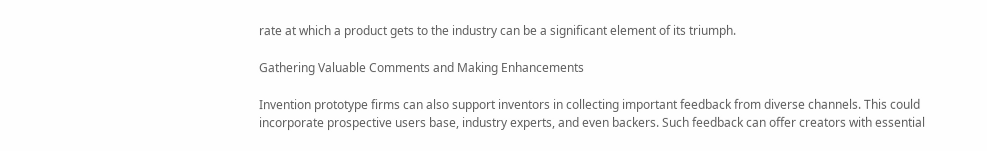rate at which a product gets to the industry can be a significant element of its triumph.

Gathering Valuable Comments and Making Enhancements

Invention prototype firms can also support inventors in collecting important feedback from diverse channels. This could incorporate prospective users base, industry experts, and even backers. Such feedback can offer creators with essential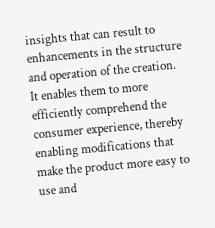insights that can result to enhancements in the structure and operation of the creation. It enables them to more efficiently comprehend the consumer experience, thereby enabling modifications that make the product more easy to use and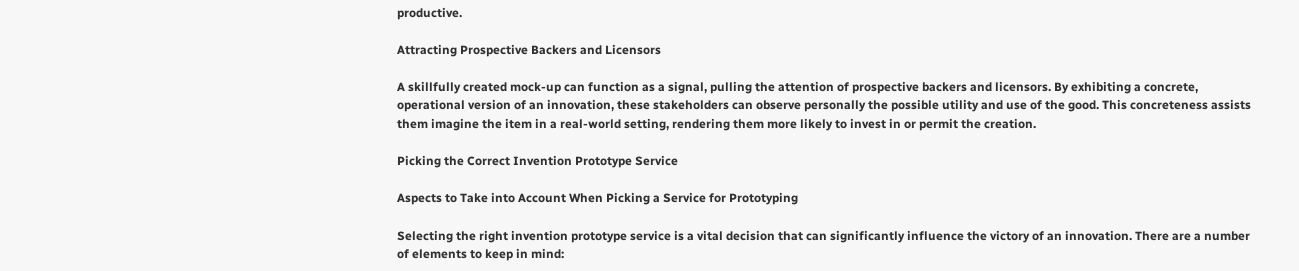productive.

Attracting Prospective Backers and Licensors

A skillfully created mock-up can function as a signal, pulling the attention of prospective backers and licensors. By exhibiting a concrete, operational version of an innovation, these stakeholders can observe personally the possible utility and use of the good. This concreteness assists them imagine the item in a real-world setting, rendering them more likely to invest in or permit the creation.

Picking the Correct Invention Prototype Service

Aspects to Take into Account When Picking a Service for Prototyping

Selecting the right invention prototype service is a vital decision that can significantly influence the victory of an innovation. There are a number of elements to keep in mind: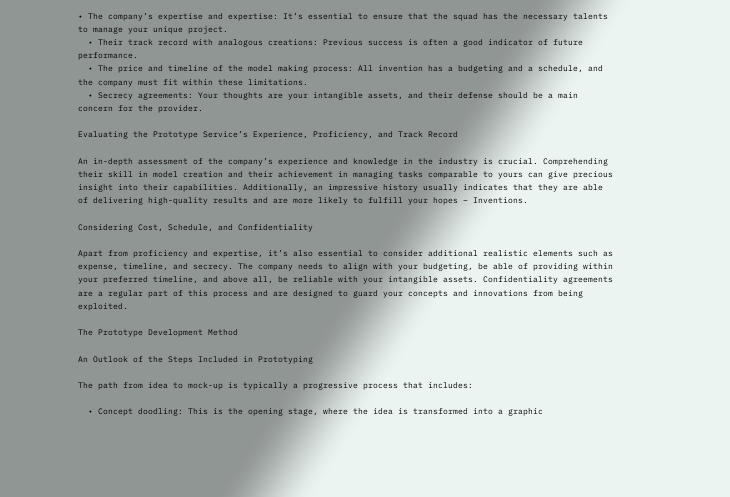• The company’s expertise and expertise: It’s essential to ensure that the squad has the necessary talents to manage your unique project.
  • Their track record with analogous creations: Previous success is often a good indicator of future performance.
  • The price and timeline of the model making process: All invention has a budgeting and a schedule, and the company must fit within these limitations.
  • Secrecy agreements: Your thoughts are your intangible assets, and their defense should be a main concern for the provider.

Evaluating the Prototype Service’s Experience, Proficiency, and Track Record

An in-depth assessment of the company’s experience and knowledge in the industry is crucial. Comprehending their skill in model creation and their achievement in managing tasks comparable to yours can give precious insight into their capabilities. Additionally, an impressive history usually indicates that they are able of delivering high-quality results and are more likely to fulfill your hopes – Inventions.

Considering Cost, Schedule, and Confidentiality

Apart from proficiency and expertise, it’s also essential to consider additional realistic elements such as expense, timeline, and secrecy. The company needs to align with your budgeting, be able of providing within your preferred timeline, and above all, be reliable with your intangible assets. Confidentiality agreements are a regular part of this process and are designed to guard your concepts and innovations from being exploited.

The Prototype Development Method

An Outlook of the Steps Included in Prototyping

The path from idea to mock-up is typically a progressive process that includes:

  • Concept doodling: This is the opening stage, where the idea is transformed into a graphic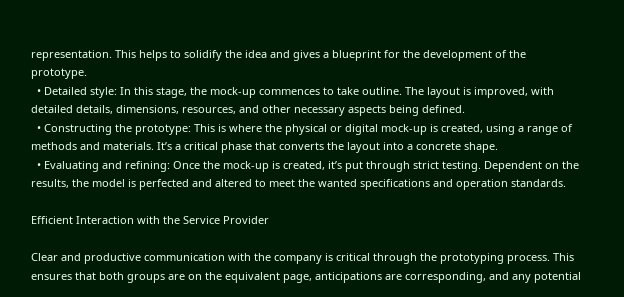representation. This helps to solidify the idea and gives a blueprint for the development of the prototype.
  • Detailed style: In this stage, the mock-up commences to take outline. The layout is improved, with detailed details, dimensions, resources, and other necessary aspects being defined.
  • Constructing the prototype: This is where the physical or digital mock-up is created, using a range of methods and materials. It’s a critical phase that converts the layout into a concrete shape.
  • Evaluating and refining: Once the mock-up is created, it’s put through strict testing. Dependent on the results, the model is perfected and altered to meet the wanted specifications and operation standards.

Efficient Interaction with the Service Provider

Clear and productive communication with the company is critical through the prototyping process. This ensures that both groups are on the equivalent page, anticipations are corresponding, and any potential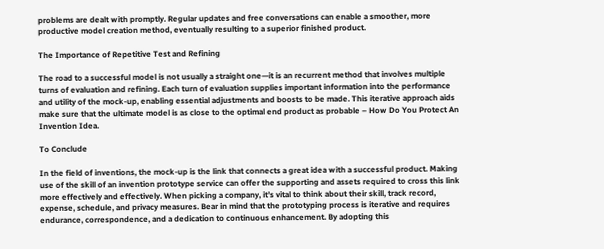problems are dealt with promptly. Regular updates and free conversations can enable a smoother, more productive model creation method, eventually resulting to a superior finished product.

The Importance of Repetitive Test and Refining

The road to a successful model is not usually a straight one—it is an recurrent method that involves multiple turns of evaluation and refining. Each turn of evaluation supplies important information into the performance and utility of the mock-up, enabling essential adjustments and boosts to be made. This iterative approach aids make sure that the ultimate model is as close to the optimal end product as probable – How Do You Protect An Invention Idea.

To Conclude

In the field of inventions, the mock-up is the link that connects a great idea with a successful product. Making use of the skill of an invention prototype service can offer the supporting and assets required to cross this link more effectively and effectively. When picking a company, it’s vital to think about their skill, track record, expense, schedule, and privacy measures. Bear in mind that the prototyping process is iterative and requires endurance, correspondence, and a dedication to continuous enhancement. By adopting this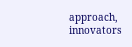approach, innovators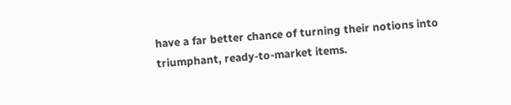have a far better chance of turning their notions into triumphant, ready-to-market items.